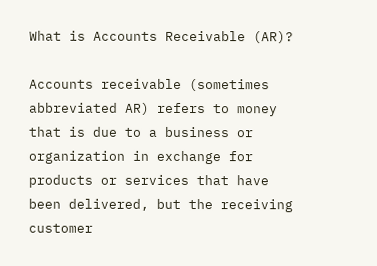What is Accounts Receivable (AR)?

Accounts receivable (sometimes abbreviated AR) refers to money that is due to a business or organization in exchange for products or services that have been delivered, but the receiving customer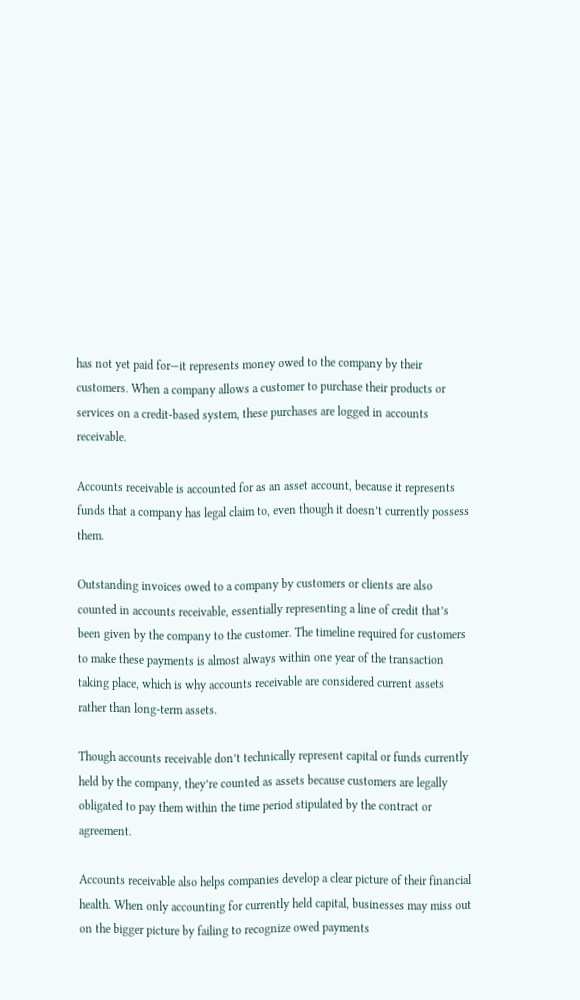has not yet paid for—it represents money owed to the company by their customers. When a company allows a customer to purchase their products or services on a credit-based system, these purchases are logged in accounts receivable.

Accounts receivable is accounted for as an asset account, because it represents funds that a company has legal claim to, even though it doesn’t currently possess them.

Outstanding invoices owed to a company by customers or clients are also counted in accounts receivable, essentially representing a line of credit that’s been given by the company to the customer. The timeline required for customers to make these payments is almost always within one year of the transaction taking place, which is why accounts receivable are considered current assets rather than long-term assets.

Though accounts receivable don’t technically represent capital or funds currently held by the company, they’re counted as assets because customers are legally obligated to pay them within the time period stipulated by the contract or agreement.

Accounts receivable also helps companies develop a clear picture of their financial health. When only accounting for currently held capital, businesses may miss out on the bigger picture by failing to recognize owed payments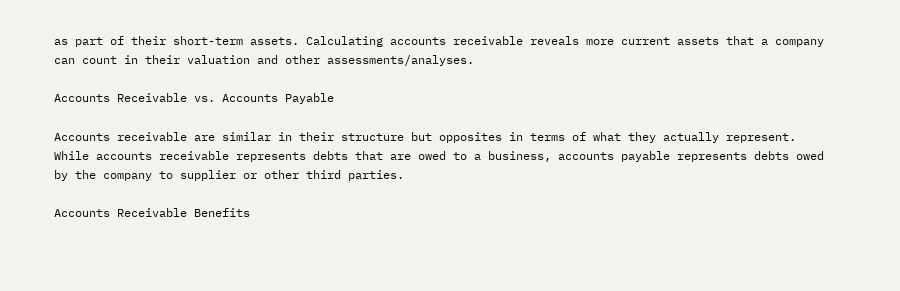as part of their short-term assets. Calculating accounts receivable reveals more current assets that a company can count in their valuation and other assessments/analyses.

Accounts Receivable vs. Accounts Payable

Accounts receivable are similar in their structure but opposites in terms of what they actually represent. While accounts receivable represents debts that are owed to a business, accounts payable represents debts owed by the company to supplier or other third parties.

Accounts Receivable Benefits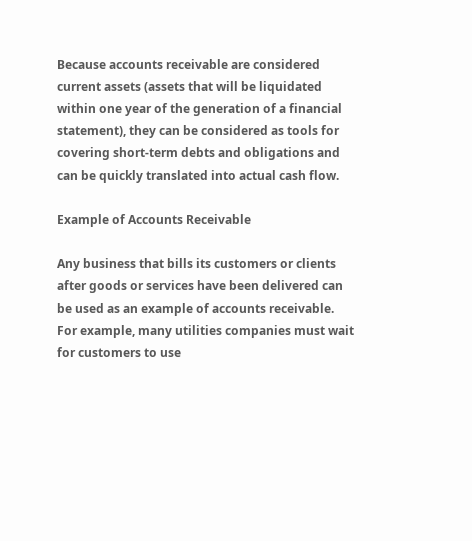Because accounts receivable are considered current assets (assets that will be liquidated within one year of the generation of a financial statement), they can be considered as tools for covering short-term debts and obligations and can be quickly translated into actual cash flow.

Example of Accounts Receivable

Any business that bills its customers or clients after goods or services have been delivered can be used as an example of accounts receivable. For example, many utilities companies must wait for customers to use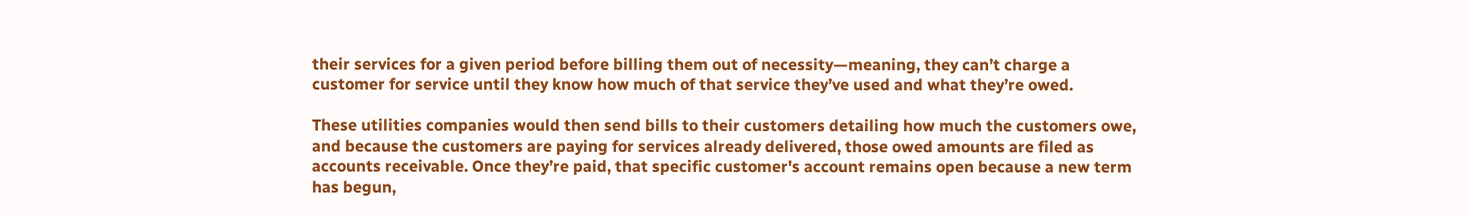their services for a given period before billing them out of necessity—meaning, they can’t charge a customer for service until they know how much of that service they’ve used and what they’re owed.

These utilities companies would then send bills to their customers detailing how much the customers owe, and because the customers are paying for services already delivered, those owed amounts are filed as accounts receivable. Once they’re paid, that specific customer's account remains open because a new term has begun,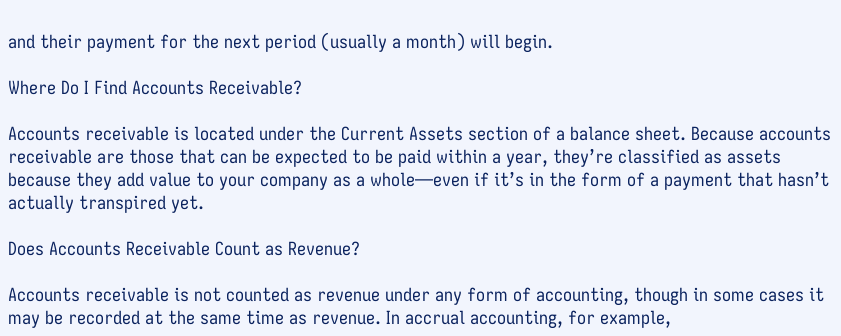and their payment for the next period (usually a month) will begin.

Where Do I Find Accounts Receivable?

Accounts receivable is located under the Current Assets section of a balance sheet. Because accounts receivable are those that can be expected to be paid within a year, they’re classified as assets because they add value to your company as a whole—even if it’s in the form of a payment that hasn’t actually transpired yet.

Does Accounts Receivable Count as Revenue?

Accounts receivable is not counted as revenue under any form of accounting, though in some cases it may be recorded at the same time as revenue. In accrual accounting, for example,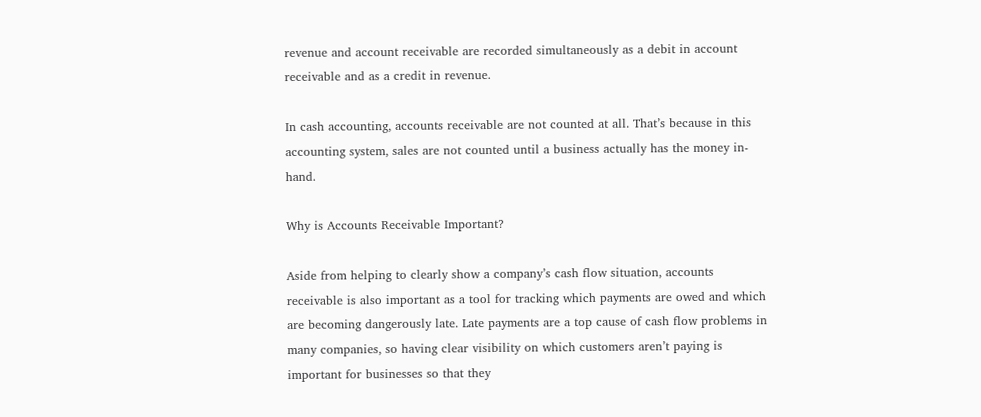revenue and account receivable are recorded simultaneously as a debit in account receivable and as a credit in revenue.

In cash accounting, accounts receivable are not counted at all. That’s because in this accounting system, sales are not counted until a business actually has the money in-hand.

Why is Accounts Receivable Important?

Aside from helping to clearly show a company’s cash flow situation, accounts receivable is also important as a tool for tracking which payments are owed and which are becoming dangerously late. Late payments are a top cause of cash flow problems in many companies, so having clear visibility on which customers aren’t paying is important for businesses so that they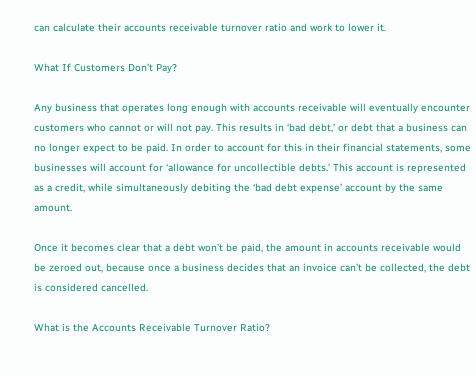can calculate their accounts receivable turnover ratio and work to lower it.

What If Customers Don’t Pay?

Any business that operates long enough with accounts receivable will eventually encounter customers who cannot or will not pay. This results in ‘bad debt,’ or debt that a business can no longer expect to be paid. In order to account for this in their financial statements, some businesses will account for ‘allowance for uncollectible debts.’ This account is represented as a credit, while simultaneously debiting the ‘bad debt expense’ account by the same amount.

Once it becomes clear that a debt won’t be paid, the amount in accounts receivable would be zeroed out, because once a business decides that an invoice can’t be collected, the debt is considered cancelled.

What is the Accounts Receivable Turnover Ratio?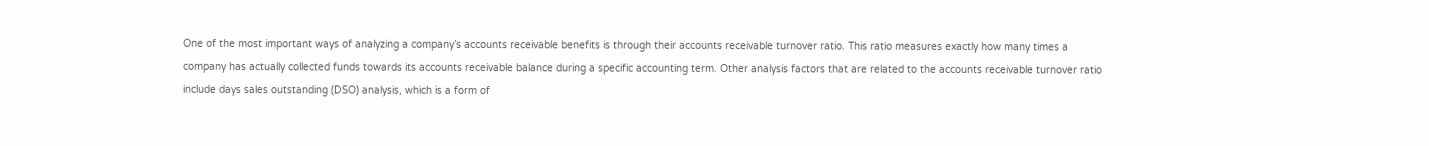One of the most important ways of analyzing a company’s accounts receivable benefits is through their accounts receivable turnover ratio. This ratio measures exactly how many times a company has actually collected funds towards its accounts receivable balance during a specific accounting term. Other analysis factors that are related to the accounts receivable turnover ratio include days sales outstanding (DSO) analysis, which is a form of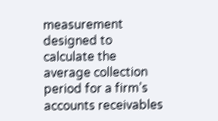measurement designed to calculate the average collection period for a firm’s accounts receivables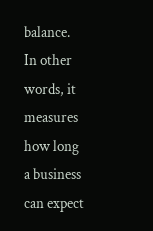balance. In other words, it measures how long a business can expect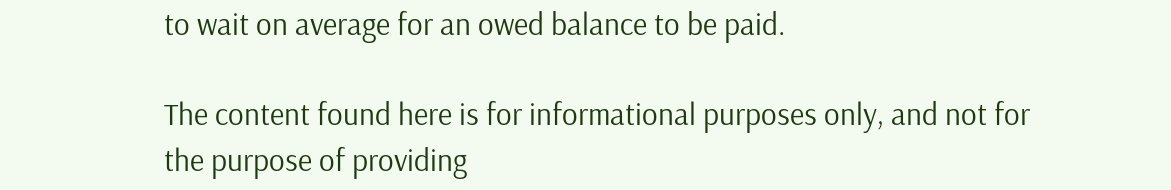to wait on average for an owed balance to be paid.

The content found here is for informational purposes only, and not for the purpose of providing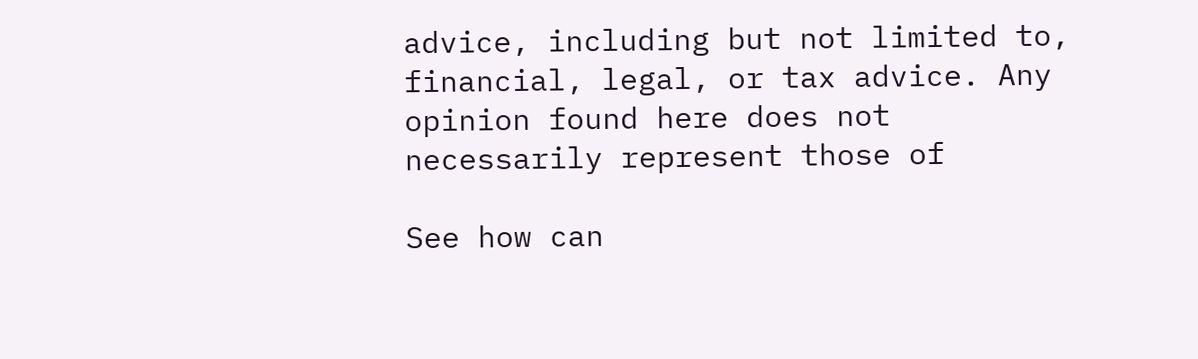advice, including but not limited to, financial, legal, or tax advice. Any opinion found here does not necessarily represent those of

See how can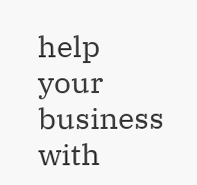help your business with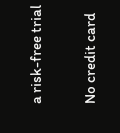a risk-free trial

No credit card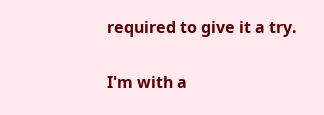required to give it a try.

I'm with a